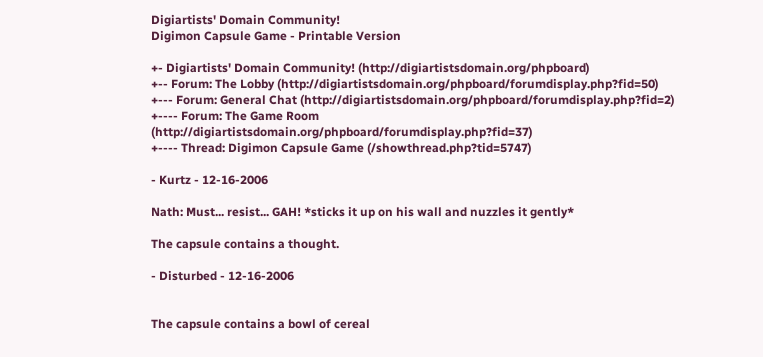Digiartists' Domain Community!
Digimon Capsule Game - Printable Version

+- Digiartists' Domain Community! (http://digiartistsdomain.org/phpboard)
+-- Forum: The Lobby (http://digiartistsdomain.org/phpboard/forumdisplay.php?fid=50)
+--- Forum: General Chat (http://digiartistsdomain.org/phpboard/forumdisplay.php?fid=2)
+---- Forum: The Game Room (http://digiartistsdomain.org/phpboard/forumdisplay.php?fid=37)
+---- Thread: Digimon Capsule Game (/showthread.php?tid=5747)

- Kurtz - 12-16-2006

Nath: Must... resist... GAH! *sticks it up on his wall and nuzzles it gently*

The capsule contains a thought.

- Disturbed - 12-16-2006


The capsule contains a bowl of cereal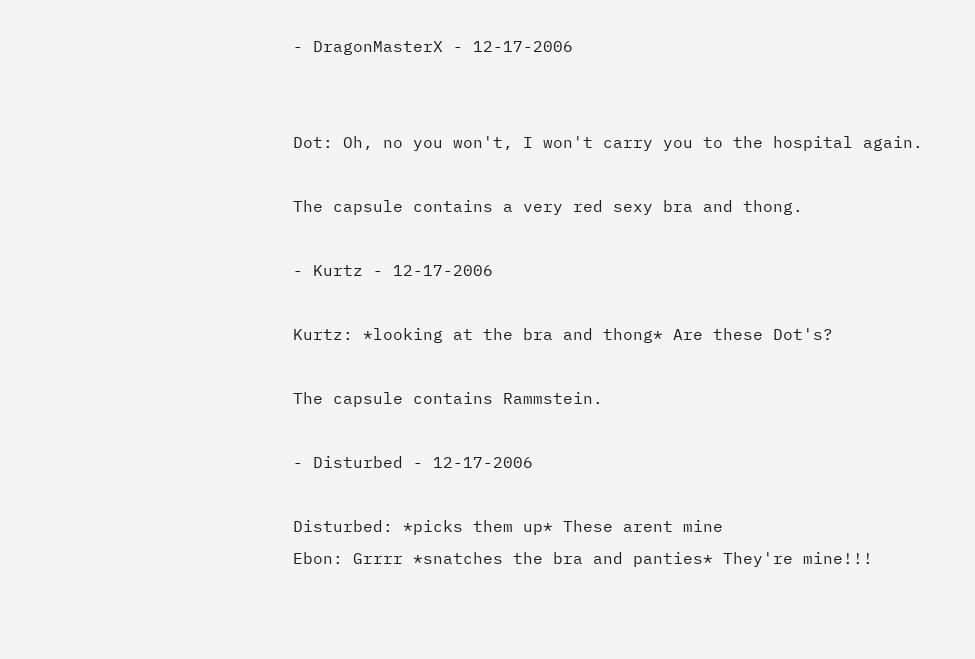- DragonMasterX - 12-17-2006


Dot: Oh, no you won't, I won't carry you to the hospital again.

The capsule contains a very red sexy bra and thong.

- Kurtz - 12-17-2006

Kurtz: *looking at the bra and thong* Are these Dot's?

The capsule contains Rammstein.

- Disturbed - 12-17-2006

Disturbed: *picks them up* These arent mine
Ebon: Grrrr *snatches the bra and panties* They're mine!!!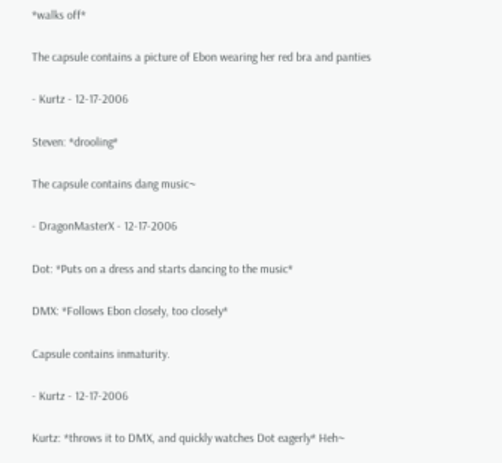*walks off*

The capsule contains a picture of Ebon wearing her red bra and panties

- Kurtz - 12-17-2006

Steven: *drooling*

The capsule contains dang music~

- DragonMasterX - 12-17-2006

Dot: *Puts on a dress and starts dancing to the music*

DMX: *Follows Ebon closely, too closely*

Capsule contains inmaturity.

- Kurtz - 12-17-2006

Kurtz: *throws it to DMX, and quickly watches Dot eagerly* Heh~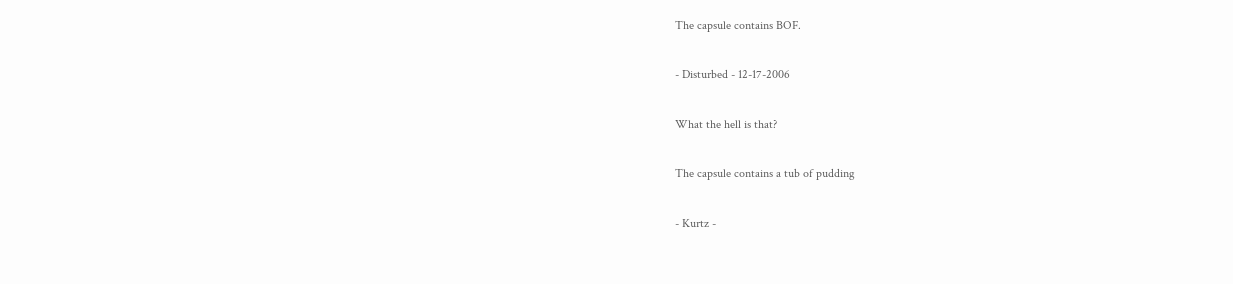The capsule contains BOF.

- Disturbed - 12-17-2006

What the hell is that?

The capsule contains a tub of pudding

- Kurtz -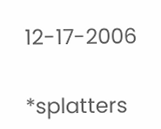12-17-2006

*splatters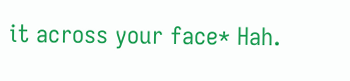it across your face* Hah.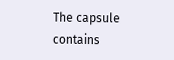The capsule contains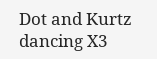Dot and Kurtz dancing X3